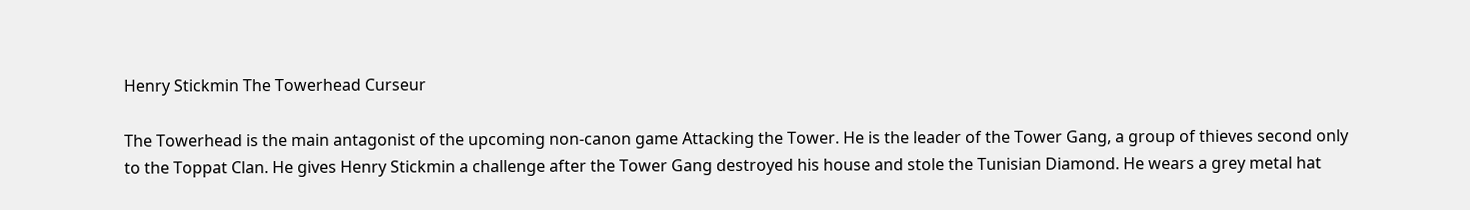Henry Stickmin The Towerhead Curseur

The Towerhead is the main antagonist of the upcoming non-canon game Attacking the Tower. He is the leader of the Tower Gang, a group of thieves second only to the Toppat Clan. He gives Henry Stickmin a challenge after the Tower Gang destroyed his house and stole the Tunisian Diamond. He wears a grey metal hat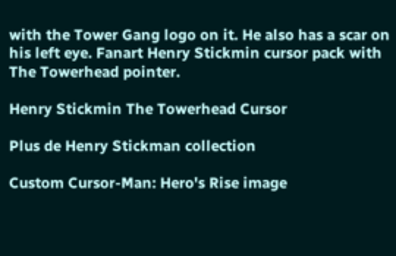with the Tower Gang logo on it. He also has a scar on his left eye. Fanart Henry Stickmin cursor pack with The Towerhead pointer.

Henry Stickmin The Towerhead Cursor

Plus de Henry Stickman collection

Custom Cursor-Man: Hero's Rise image